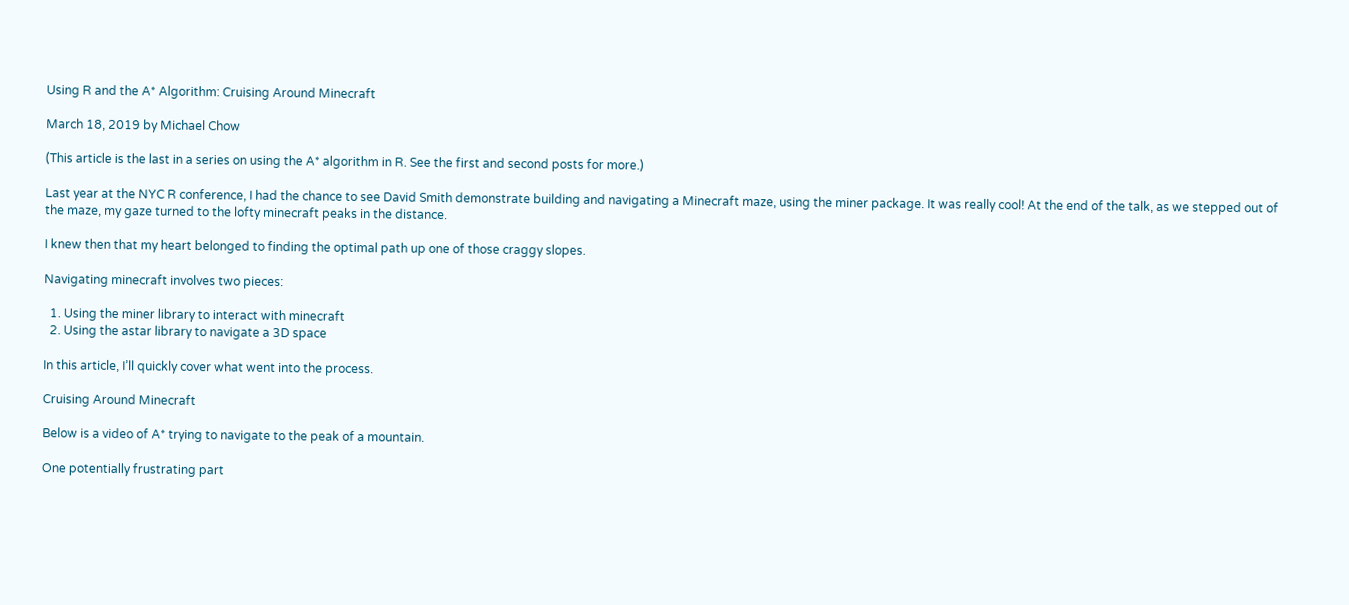Using R and the A* Algorithm: Cruising Around Minecraft

March 18, 2019 by Michael Chow

(This article is the last in a series on using the A* algorithm in R. See the first and second posts for more.)

Last year at the NYC R conference, I had the chance to see David Smith demonstrate building and navigating a Minecraft maze, using the miner package. It was really cool! At the end of the talk, as we stepped out of the maze, my gaze turned to the lofty minecraft peaks in the distance.

I knew then that my heart belonged to finding the optimal path up one of those craggy slopes.

Navigating minecraft involves two pieces:

  1. Using the miner library to interact with minecraft
  2. Using the astar library to navigate a 3D space

In this article, I’ll quickly cover what went into the process.

Cruising Around Minecraft

Below is a video of A* trying to navigate to the peak of a mountain.

One potentially frustrating part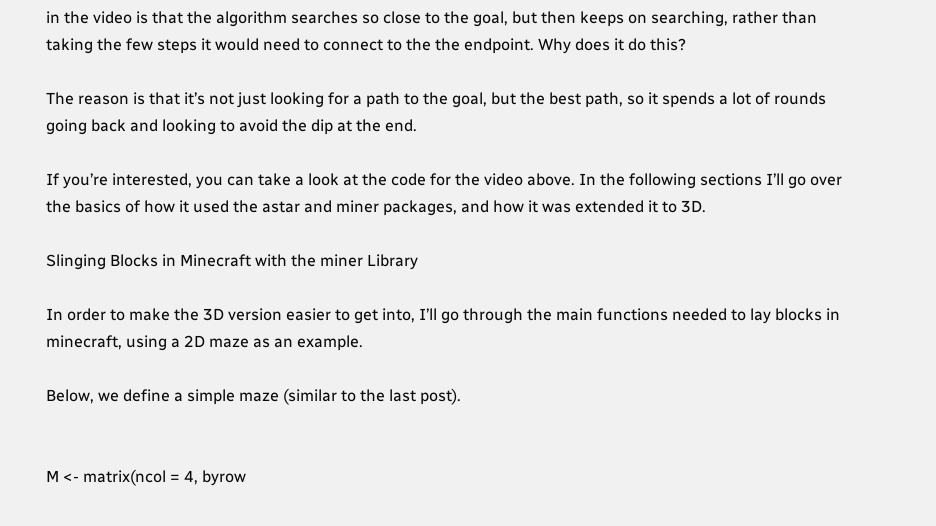in the video is that the algorithm searches so close to the goal, but then keeps on searching, rather than taking the few steps it would need to connect to the the endpoint. Why does it do this?

The reason is that it’s not just looking for a path to the goal, but the best path, so it spends a lot of rounds going back and looking to avoid the dip at the end.

If you’re interested, you can take a look at the code for the video above. In the following sections I’ll go over the basics of how it used the astar and miner packages, and how it was extended it to 3D.

Slinging Blocks in Minecraft with the miner Library

In order to make the 3D version easier to get into, I’ll go through the main functions needed to lay blocks in minecraft, using a 2D maze as an example.

Below, we define a simple maze (similar to the last post).


M <- matrix(ncol = 4, byrow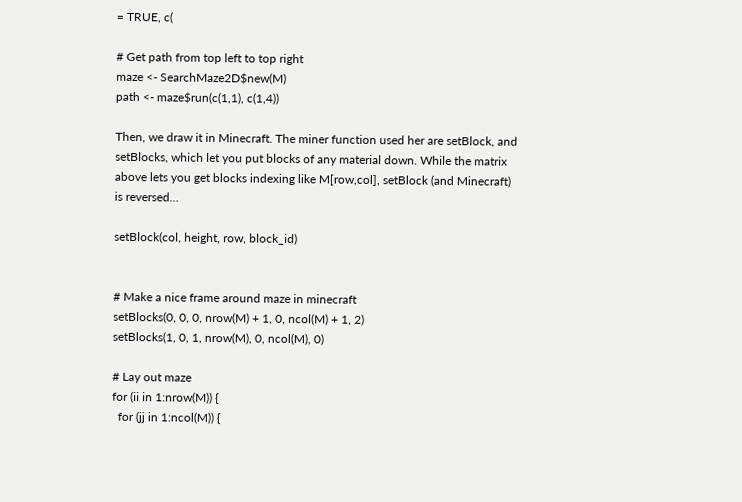= TRUE, c(

# Get path from top left to top right
maze <- SearchMaze2D$new(M)
path <- maze$run(c(1,1), c(1,4))

Then, we draw it in Minecraft. The miner function used her are setBlock, and setBlocks, which let you put blocks of any material down. While the matrix above lets you get blocks indexing like M[row,col], setBlock (and Minecraft) is reversed…

setBlock(col, height, row, block_id)


# Make a nice frame around maze in minecraft
setBlocks(0, 0, 0, nrow(M) + 1, 0, ncol(M) + 1, 2)
setBlocks(1, 0, 1, nrow(M), 0, ncol(M), 0)

# Lay out maze
for (ii in 1:nrow(M)) {
  for (jj in 1:ncol(M)) {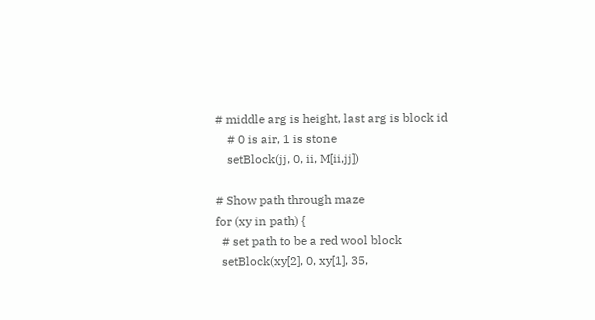# middle arg is height, last arg is block id
    # 0 is air, 1 is stone
    setBlock(jj, 0, ii, M[ii,jj])

# Show path through maze
for (xy in path) {
  # set path to be a red wool block
  setBlock(xy[2], 0, xy[1], 35,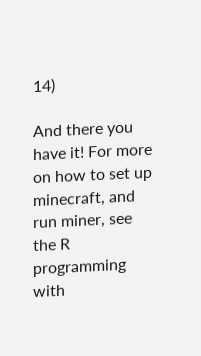14)

And there you have it! For more on how to set up minecraft, and run miner, see the R programming with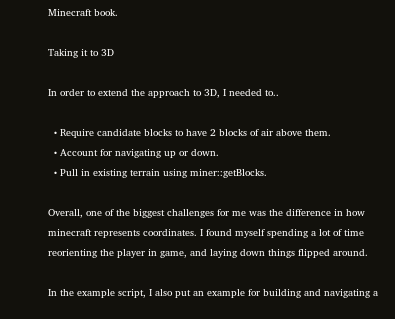Minecraft book.

Taking it to 3D

In order to extend the approach to 3D, I needed to..

  • Require candidate blocks to have 2 blocks of air above them.
  • Account for navigating up or down.
  • Pull in existing terrain using miner::getBlocks.

Overall, one of the biggest challenges for me was the difference in how minecraft represents coordinates. I found myself spending a lot of time reorienting the player in game, and laying down things flipped around.

In the example script, I also put an example for building and navigating a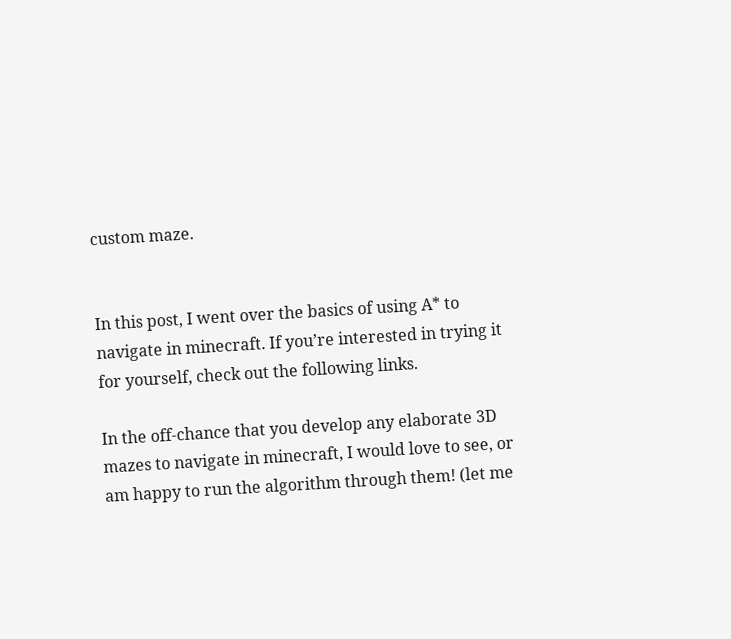custom maze.


In this post, I went over the basics of using A* to navigate in minecraft. If you’re interested in trying it for yourself, check out the following links.

In the off-chance that you develop any elaborate 3D mazes to navigate in minecraft, I would love to see, or am happy to run the algorithm through them! (let me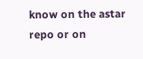know on the astar repo or on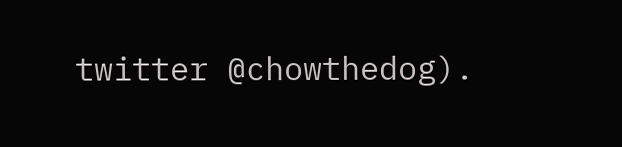twitter @chowthedog).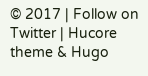© 2017 | Follow on Twitter | Hucore theme & Hugo